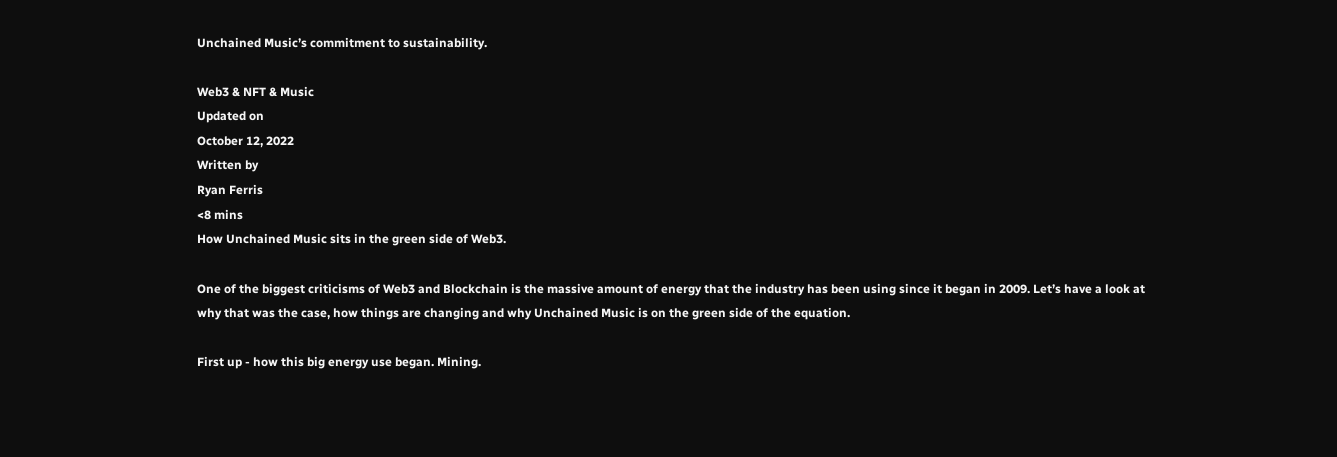Unchained Music’s commitment to sustainability.

Web3 & NFT & Music
Updated on
October 12, 2022
Written by
Ryan Ferris
<8 mins
How Unchained Music sits in the green side of Web3.

One of the biggest criticisms of Web3 and Blockchain is the massive amount of energy that the industry has been using since it began in 2009. Let’s have a look at why that was the case, how things are changing and why Unchained Music is on the green side of the equation.

First up - how this big energy use began. Mining.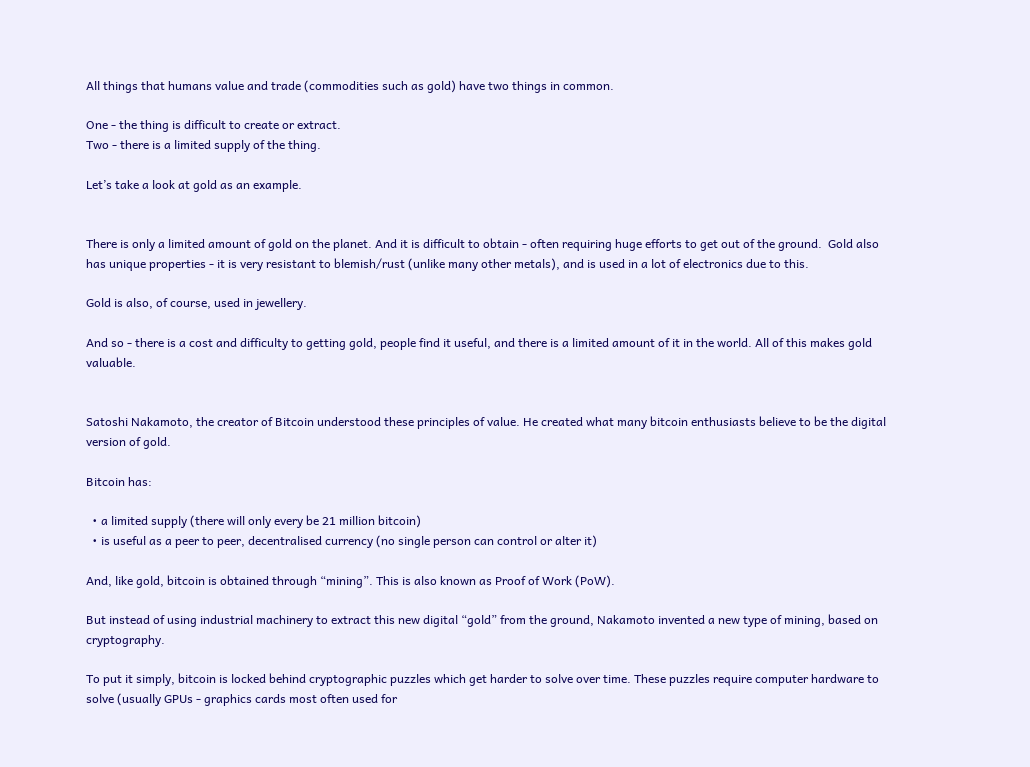All things that humans value and trade (commodities such as gold) have two things in common.

One - the thing is difficult to create or extract.
Two - there is a limited supply of the thing.

Let’s take a look at gold as an example.


There is only a limited amount of gold on the planet. And it is difficult to obtain - often requiring huge efforts to get out of the ground.  Gold also has unique properties - it is very resistant to blemish/rust (unlike many other metals), and is used in a lot of electronics due to this.

Gold is also, of course, used in jewellery.

And so - there is a cost and difficulty to getting gold, people find it useful, and there is a limited amount of it in the world. All of this makes gold valuable.


Satoshi Nakamoto, the creator of Bitcoin understood these principles of value. He created what many bitcoin enthusiasts believe to be the digital version of gold.

Bitcoin has:

  • a limited supply (there will only every be 21 million bitcoin)
  • is useful as a peer to peer, decentralised currency (no single person can control or alter it)

And, like gold, bitcoin is obtained through “mining”. This is also known as Proof of Work (PoW).

But instead of using industrial machinery to extract this new digital “gold” from the ground, Nakamoto invented a new type of mining, based on cryptography.

To put it simply, bitcoin is locked behind cryptographic puzzles which get harder to solve over time. These puzzles require computer hardware to solve (usually GPUs - graphics cards most often used for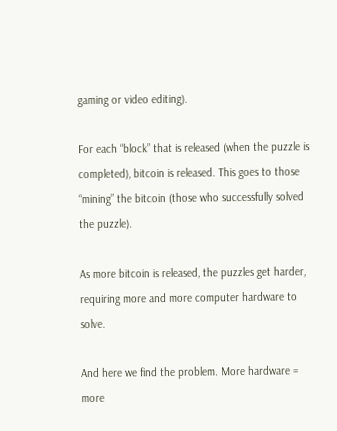gaming or video editing).

For each “block” that is released (when the puzzle is completed), bitcoin is released. This goes to those “mining” the bitcoin (those who successfully solved the puzzle).

As more bitcoin is released, the puzzles get harder, requiring more and more computer hardware to solve.

And here we find the problem. More hardware = more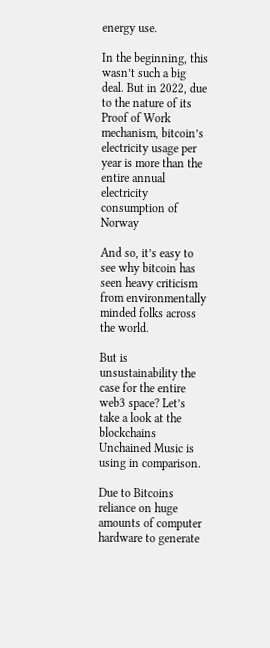energy use.

In the beginning, this wasn’t such a big deal. But in 2022, due to the nature of its Proof of Work mechanism, bitcoin’s electricity usage per year is more than the entire annual electricity consumption of Norway

And so, it’s easy to see why bitcoin has seen heavy criticism from environmentally minded folks across the world.

But is unsustainability the case for the entire web3 space? Let’s take a look at the blockchains Unchained Music is using in comparison.

Due to Bitcoins reliance on huge amounts of computer hardware to generate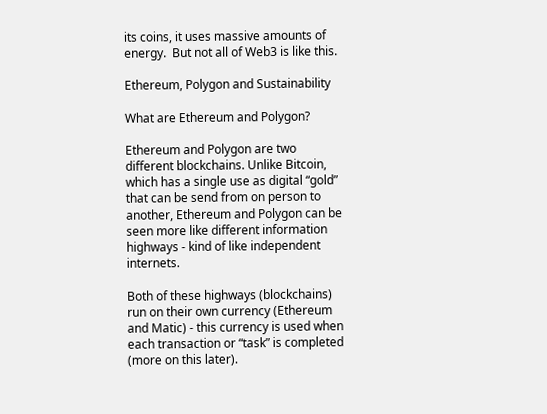its coins, it uses massive amounts of energy.  But not all of Web3 is like this.

Ethereum, Polygon and Sustainability

What are Ethereum and Polygon?

Ethereum and Polygon are two different blockchains. Unlike Bitcoin, which has a single use as digital “gold” that can be send from on person to another, Ethereum and Polygon can be seen more like different information highways - kind of like independent internets.

Both of these highways (blockchains) run on their own currency (Ethereum and Matic) - this currency is used when each transaction or “task” is completed (more on this later).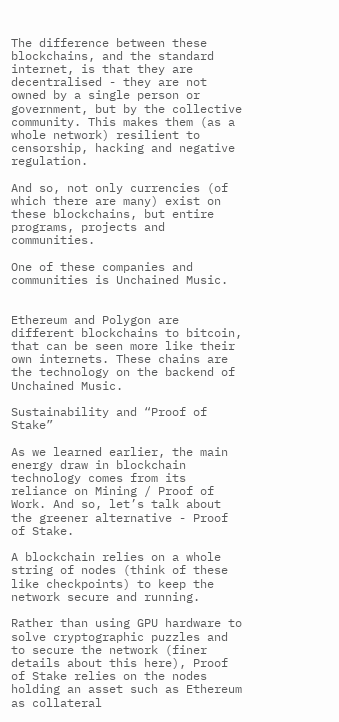The difference between these blockchains, and the standard internet, is that they are decentralised - they are not owned by a single person or government, but by the collective community. This makes them (as a whole network) resilient to censorship, hacking and negative regulation.

And so, not only currencies (of which there are many) exist on these blockchains, but entire programs, projects and communities.

One of these companies and communities is Unchained Music.


Ethereum and Polygon are different blockchains to bitcoin, that can be seen more like their own internets. These chains are the technology on the backend of Unchained Music.

Sustainability and “Proof of Stake”

As we learned earlier, the main energy draw in blockchain technology comes from its reliance on Mining / Proof of Work. And so, let’s talk about the greener alternative - Proof of Stake.

A blockchain relies on a whole string of nodes (think of these like checkpoints) to keep the network secure and running.

Rather than using GPU hardware to solve cryptographic puzzles and to secure the network (finer details about this here), Proof of Stake relies on the nodes holding an asset such as Ethereum as collateral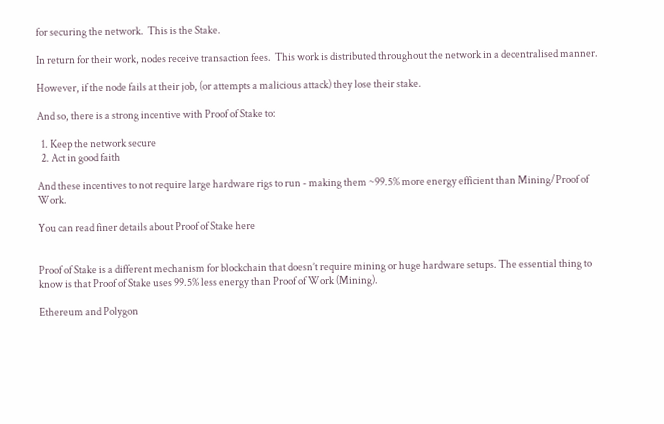for securing the network.  This is the Stake.

In return for their work, nodes receive transaction fees.  This work is distributed throughout the network in a decentralised manner.

However, if the node fails at their job, (or attempts a malicious attack) they lose their stake.

And so, there is a strong incentive with Proof of Stake to:

  1. Keep the network secure
  2. Act in good faith

And these incentives to not require large hardware rigs to run - making them ~99.5% more energy efficient than Mining/Proof of Work.

You can read finer details about Proof of Stake here


Proof of Stake is a different mechanism for blockchain that doesn’t require mining or huge hardware setups. The essential thing to know is that Proof of Stake uses 99.5% less energy than Proof of Work (Mining).

Ethereum and Polygon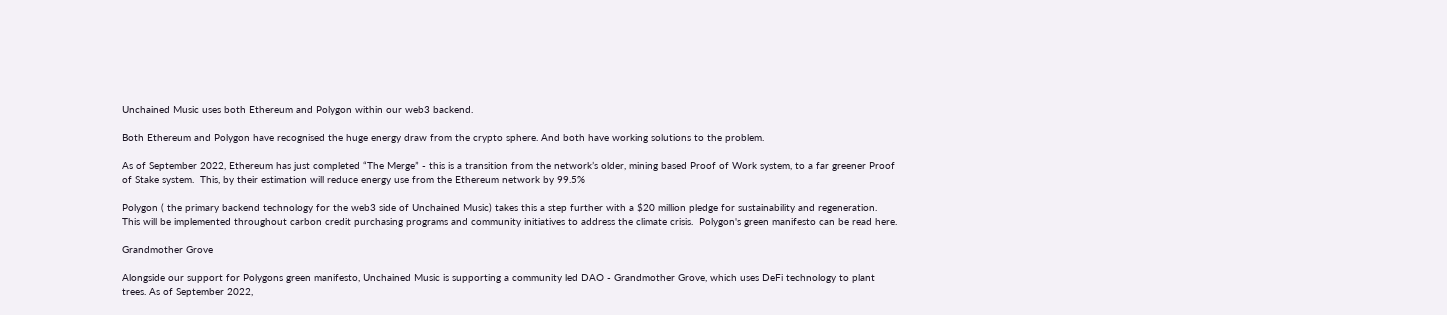Unchained Music uses both Ethereum and Polygon within our web3 backend.

Both Ethereum and Polygon have recognised the huge energy draw from the crypto sphere. And both have working solutions to the problem.

As of September 2022, Ethereum has just completed “The Merge” - this is a transition from the network’s older, mining based Proof of Work system, to a far greener Proof of Stake system.  This, by their estimation will reduce energy use from the Ethereum network by 99.5%

Polygon ( the primary backend technology for the web3 side of Unchained Music) takes this a step further with a $20 million pledge for sustainability and regeneration. This will be implemented throughout carbon credit purchasing programs and community initiatives to address the climate crisis.  Polygon's green manifesto can be read here.

Grandmother Grove

Alongside our support for Polygons green manifesto, Unchained Music is supporting a community led DAO - Grandmother Grove, which uses DeFi technology to plant trees. As of September 2022,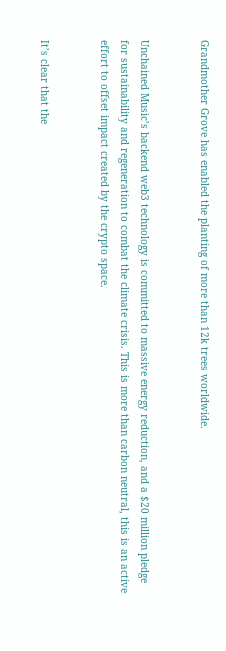Grandmother Grove has enabled the planting of more than 12k trees worldwide.


Unchained Music’s backend web3 technology is committed to massive energy reduction, and a $20 million pledge for sustainability and regeneration to combat the climate crisis. This is more than carbon neutral, this is an active effort to offset impact created by the crypto space.


It’s clear that the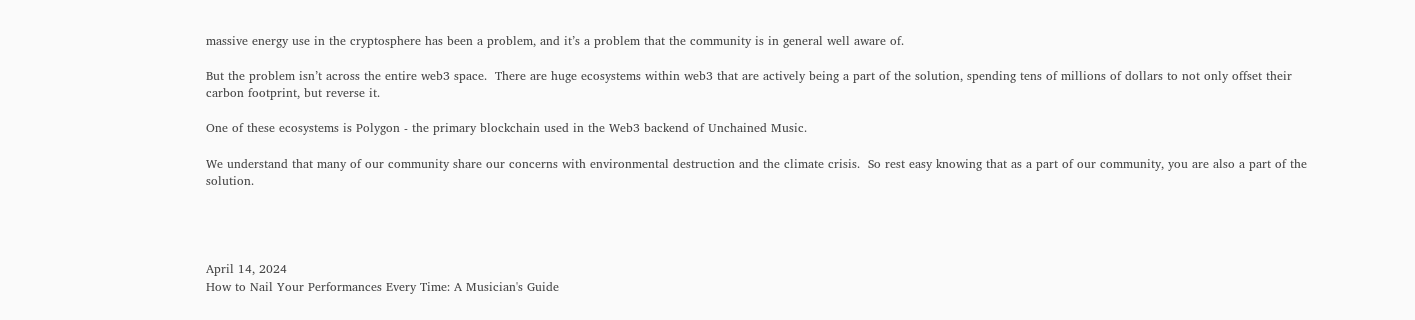massive energy use in the cryptosphere has been a problem, and it’s a problem that the community is in general well aware of.

But the problem isn’t across the entire web3 space.  There are huge ecosystems within web3 that are actively being a part of the solution, spending tens of millions of dollars to not only offset their carbon footprint, but reverse it.

One of these ecosystems is Polygon - the primary blockchain used in the Web3 backend of Unchained Music.

We understand that many of our community share our concerns with environmental destruction and the climate crisis.  So rest easy knowing that as a part of our community, you are also a part of the solution.




April 14, 2024
How to Nail Your Performances Every Time: A Musician's Guide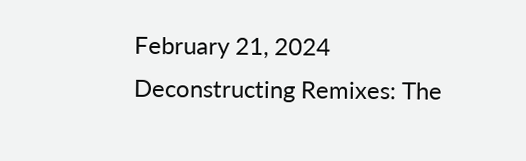February 21, 2024
Deconstructing Remixes: The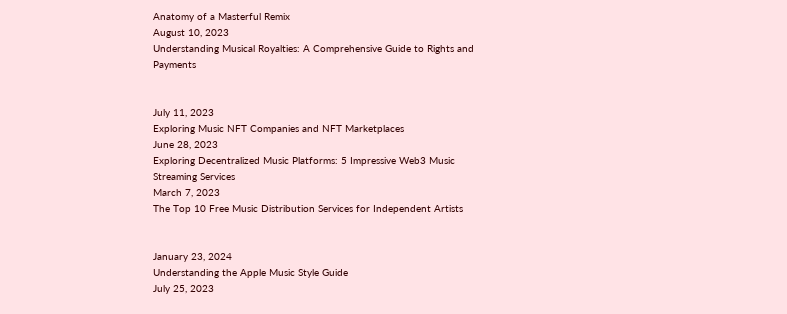Anatomy of a Masterful Remix
August 10, 2023
Understanding Musical Royalties: A Comprehensive Guide to Rights and Payments


July 11, 2023
Exploring Music NFT Companies and NFT Marketplaces
June 28, 2023
Exploring Decentralized Music Platforms: 5 Impressive Web3 Music Streaming Services
March 7, 2023
The Top 10 Free Music Distribution Services for Independent Artists


January 23, 2024
Understanding the Apple Music Style Guide
July 25, 2023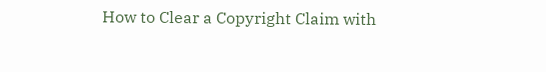How to Clear a Copyright Claim with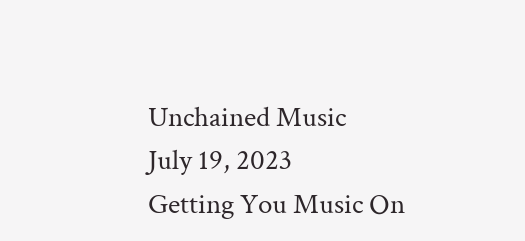Unchained Music
July 19, 2023
Getting You Music On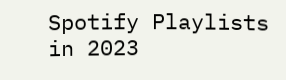Spotify Playlists in 2023